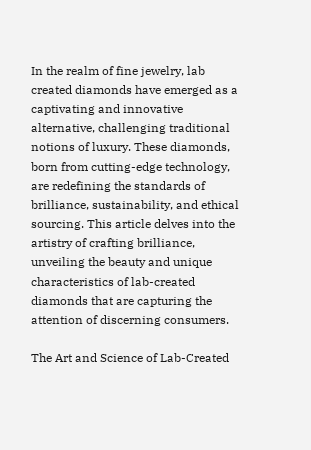In the realm of fine jewelry, lab created diamonds have emerged as a captivating and innovative alternative, challenging traditional notions of luxury. These diamonds, born from cutting-edge technology, are redefining the standards of brilliance, sustainability, and ethical sourcing. This article delves into the artistry of crafting brilliance, unveiling the beauty and unique characteristics of lab-created diamonds that are capturing the attention of discerning consumers.

The Art and Science of Lab-Created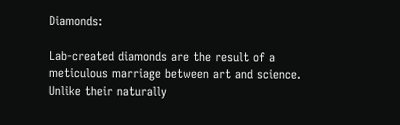Diamonds:

Lab-created diamonds are the result of a meticulous marriage between art and science. Unlike their naturally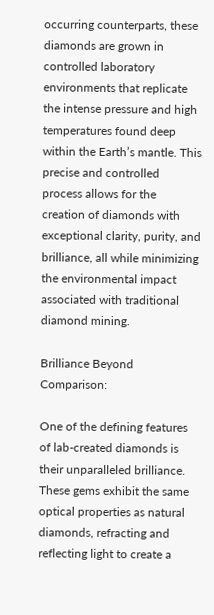occurring counterparts, these diamonds are grown in controlled laboratory environments that replicate the intense pressure and high temperatures found deep within the Earth’s mantle. This precise and controlled process allows for the creation of diamonds with exceptional clarity, purity, and brilliance, all while minimizing the environmental impact associated with traditional diamond mining.

Brilliance Beyond Comparison:

One of the defining features of lab-created diamonds is their unparalleled brilliance. These gems exhibit the same optical properties as natural diamonds, refracting and reflecting light to create a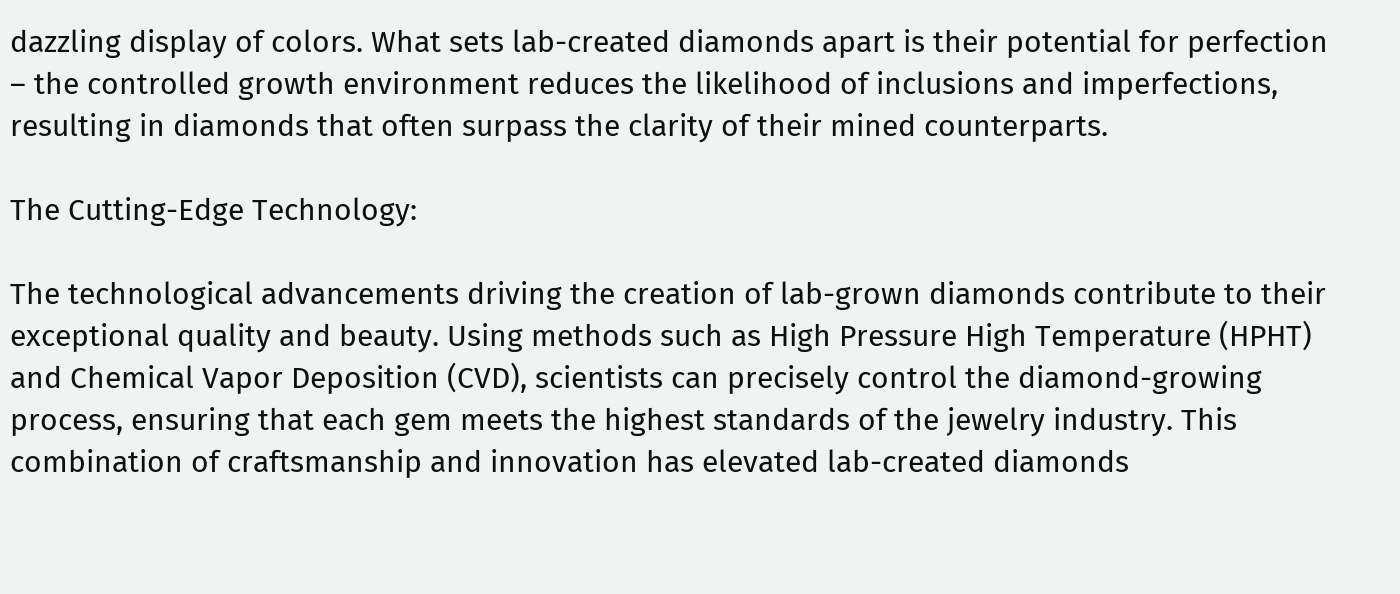dazzling display of colors. What sets lab-created diamonds apart is their potential for perfection – the controlled growth environment reduces the likelihood of inclusions and imperfections, resulting in diamonds that often surpass the clarity of their mined counterparts.

The Cutting-Edge Technology:

The technological advancements driving the creation of lab-grown diamonds contribute to their exceptional quality and beauty. Using methods such as High Pressure High Temperature (HPHT) and Chemical Vapor Deposition (CVD), scientists can precisely control the diamond-growing process, ensuring that each gem meets the highest standards of the jewelry industry. This combination of craftsmanship and innovation has elevated lab-created diamonds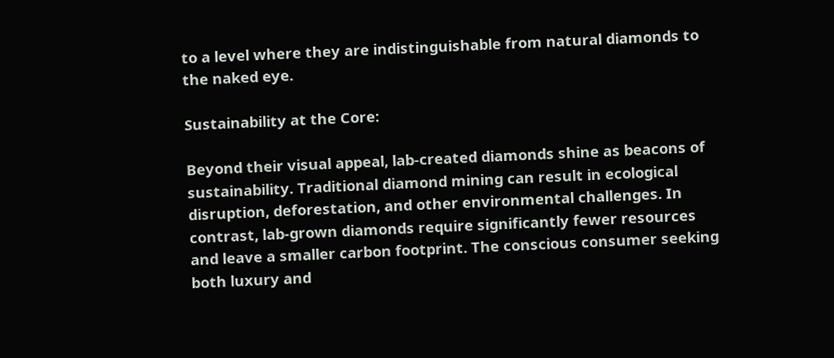to a level where they are indistinguishable from natural diamonds to the naked eye.

Sustainability at the Core:

Beyond their visual appeal, lab-created diamonds shine as beacons of sustainability. Traditional diamond mining can result in ecological disruption, deforestation, and other environmental challenges. In contrast, lab-grown diamonds require significantly fewer resources and leave a smaller carbon footprint. The conscious consumer seeking both luxury and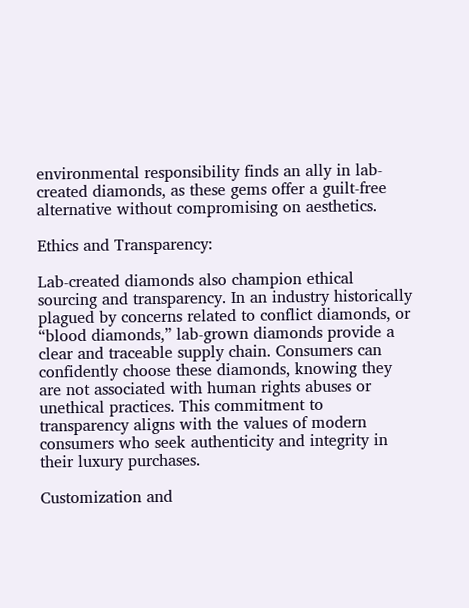environmental responsibility finds an ally in lab-created diamonds, as these gems offer a guilt-free alternative without compromising on aesthetics.

Ethics and Transparency:

Lab-created diamonds also champion ethical sourcing and transparency. In an industry historically plagued by concerns related to conflict diamonds, or “blood diamonds,” lab-grown diamonds provide a clear and traceable supply chain. Consumers can confidently choose these diamonds, knowing they are not associated with human rights abuses or unethical practices. This commitment to transparency aligns with the values of modern consumers who seek authenticity and integrity in their luxury purchases.

Customization and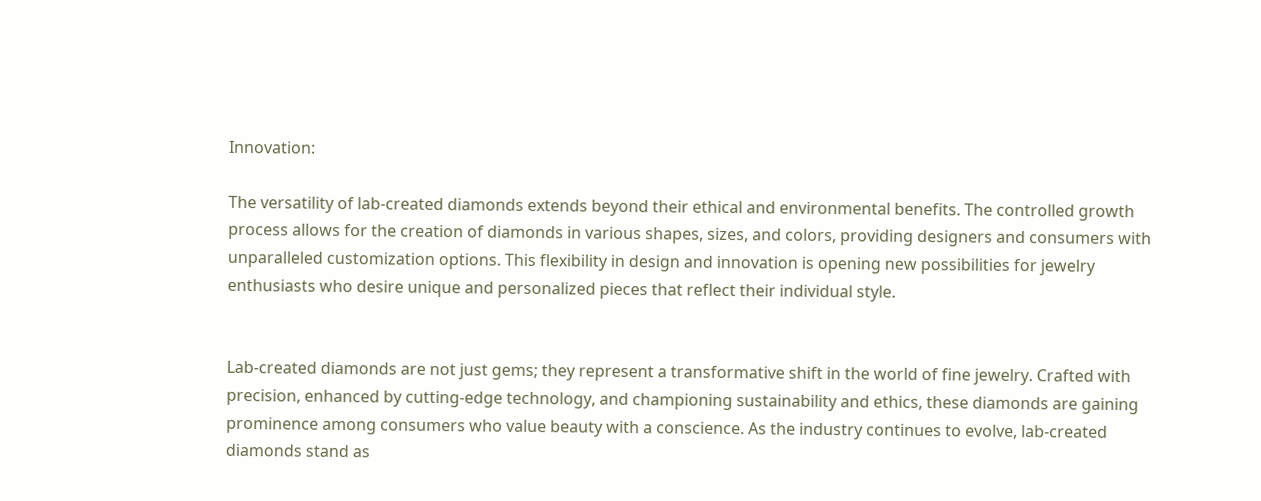Innovation:

The versatility of lab-created diamonds extends beyond their ethical and environmental benefits. The controlled growth process allows for the creation of diamonds in various shapes, sizes, and colors, providing designers and consumers with unparalleled customization options. This flexibility in design and innovation is opening new possibilities for jewelry enthusiasts who desire unique and personalized pieces that reflect their individual style.


Lab-created diamonds are not just gems; they represent a transformative shift in the world of fine jewelry. Crafted with precision, enhanced by cutting-edge technology, and championing sustainability and ethics, these diamonds are gaining prominence among consumers who value beauty with a conscience. As the industry continues to evolve, lab-created diamonds stand as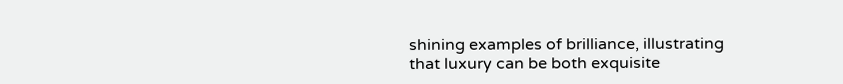shining examples of brilliance, illustrating that luxury can be both exquisite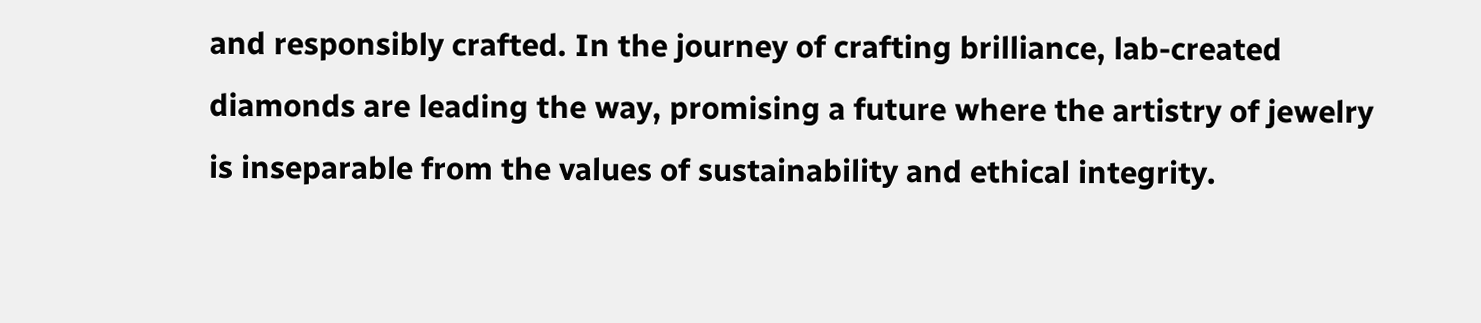and responsibly crafted. In the journey of crafting brilliance, lab-created diamonds are leading the way, promising a future where the artistry of jewelry is inseparable from the values of sustainability and ethical integrity.